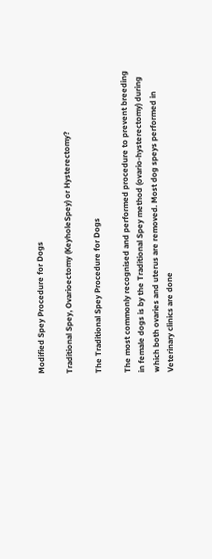Modified Spey Procedure for Dogs

Traditional Spey, Ovarioectomy (KeyholeSpey) or Hysterectomy?

The Traditional Spey Procedure for Dogs

The most commonly recognised and performed procedure to prevent breeding in female dogs is by the Traditional Spey method (ovario-hysterectomy) during which both ovaries and uterus are removed. Most dog speys performed in Veterinary clinics are done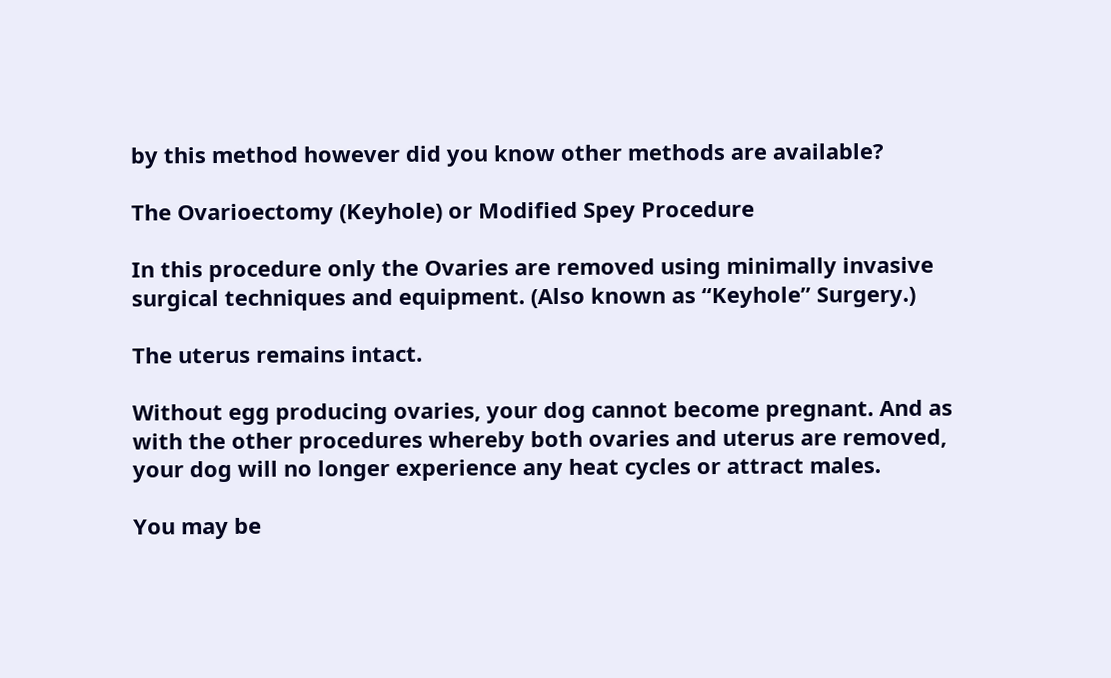by this method however did you know other methods are available?

The Ovarioectomy (Keyhole) or Modified Spey Procedure

In this procedure only the Ovaries are removed using minimally invasive surgical techniques and equipment. (Also known as “Keyhole” Surgery.)

The uterus remains intact.

Without egg producing ovaries, your dog cannot become pregnant. And as with the other procedures whereby both ovaries and uterus are removed, your dog will no longer experience any heat cycles or attract males.

You may be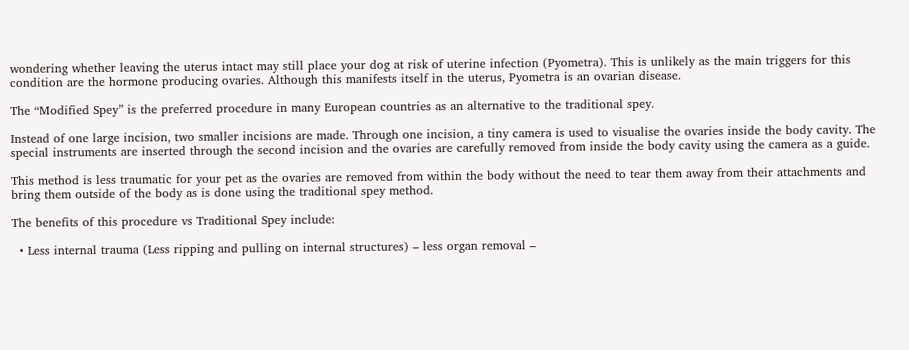wondering whether leaving the uterus intact may still place your dog at risk of uterine infection (Pyometra). This is unlikely as the main triggers for this condition are the hormone producing ovaries. Although this manifests itself in the uterus, Pyometra is an ovarian disease.

The “Modified Spey” is the preferred procedure in many European countries as an alternative to the traditional spey.

Instead of one large incision, two smaller incisions are made. Through one incision, a tiny camera is used to visualise the ovaries inside the body cavity. The special instruments are inserted through the second incision and the ovaries are carefully removed from inside the body cavity using the camera as a guide.

This method is less traumatic for your pet as the ovaries are removed from within the body without the need to tear them away from their attachments and bring them outside of the body as is done using the traditional spey method.

The benefits of this procedure vs Traditional Spey include:

  • Less internal trauma (Less ripping and pulling on internal structures) – less organ removal –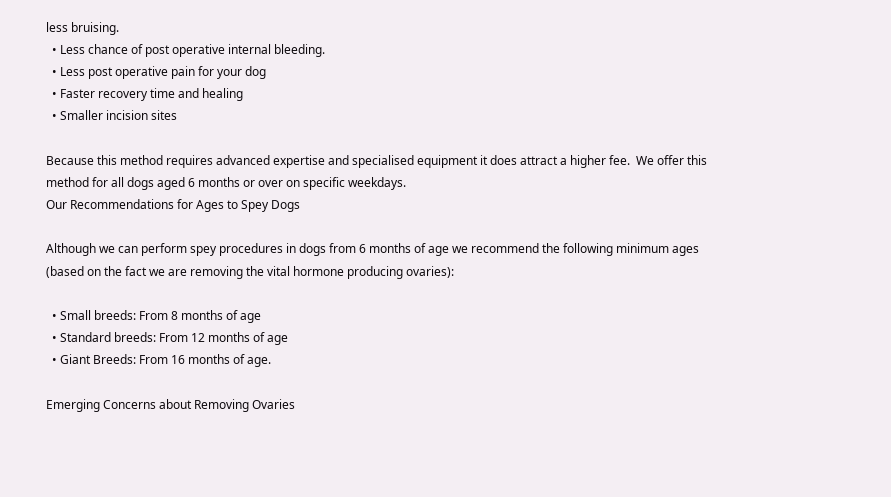less bruising.
  • Less chance of post operative internal bleeding.
  • Less post operative pain for your dog
  • Faster recovery time and healing
  • Smaller incision sites

Because this method requires advanced expertise and specialised equipment it does attract a higher fee.  We offer this method for all dogs aged 6 months or over on specific weekdays.
Our Recommendations for Ages to Spey Dogs

Although we can perform spey procedures in dogs from 6 months of age we recommend the following minimum ages (based on the fact we are removing the vital hormone producing ovaries):

  • Small breeds: From 8 months of age
  • Standard breeds: From 12 months of age
  • Giant Breeds: From 16 months of age.

Emerging Concerns about Removing Ovaries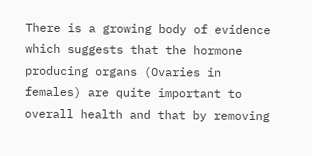There is a growing body of evidence which suggests that the hormone producing organs (Ovaries in females) are quite important to overall health and that by removing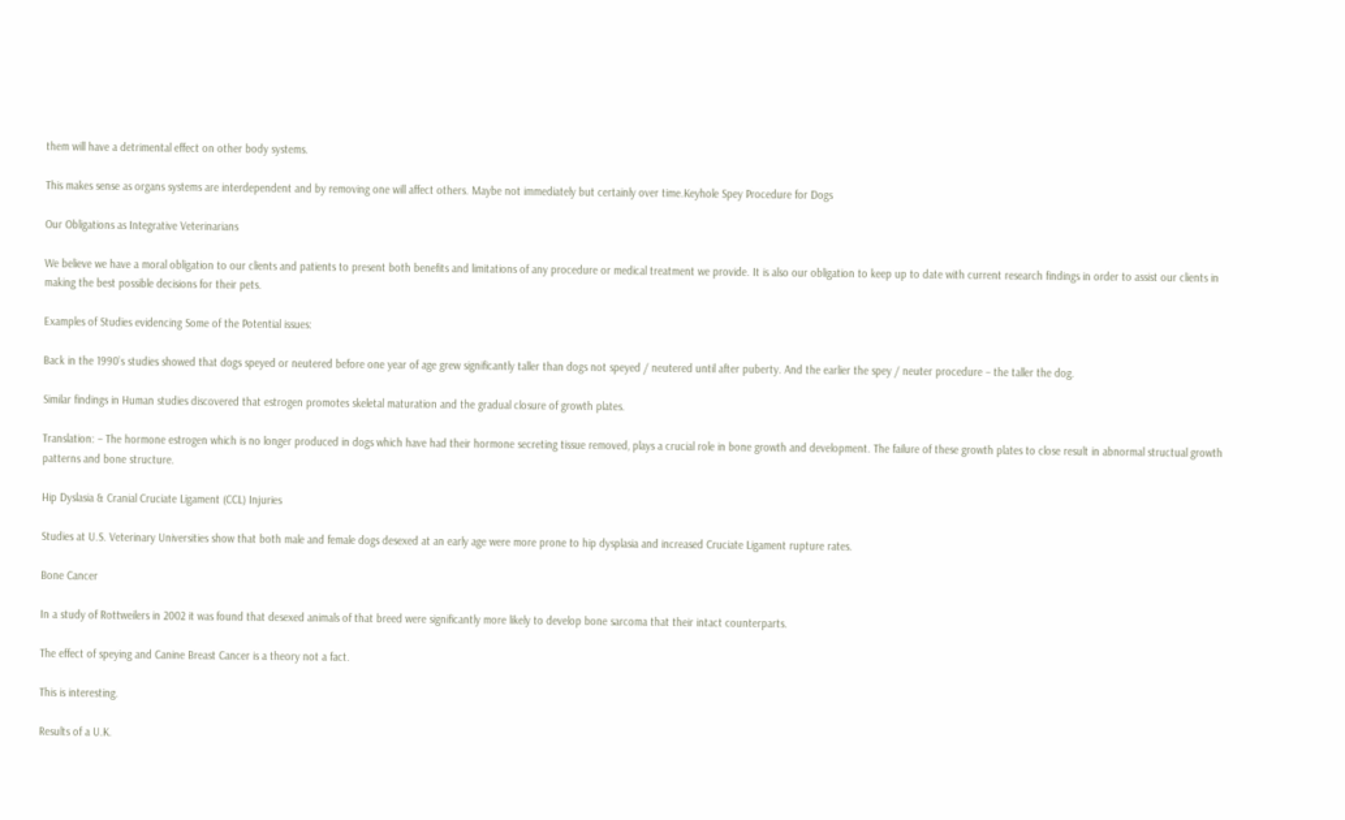them will have a detrimental effect on other body systems.

This makes sense as organs systems are interdependent and by removing one will affect others. Maybe not immediately but certainly over time.Keyhole Spey Procedure for Dogs

Our Obligations as Integrative Veterinarians

We believe we have a moral obligation to our clients and patients to present both benefits and limitations of any procedure or medical treatment we provide. It is also our obligation to keep up to date with current research findings in order to assist our clients in making the best possible decisions for their pets.

Examples of Studies evidencing Some of the Potential issues:

Back in the 1990’s studies showed that dogs speyed or neutered before one year of age grew significantly taller than dogs not speyed / neutered until after puberty. And the earlier the spey / neuter procedure – the taller the dog.

Similar findings in Human studies discovered that estrogen promotes skeletal maturation and the gradual closure of growth plates.

Translation: – The hormone estrogen which is no longer produced in dogs which have had their hormone secreting tissue removed, plays a crucial role in bone growth and development. The failure of these growth plates to close result in abnormal structual growth patterns and bone structure.

Hip Dyslasia & Cranial Cruciate Ligament (CCL) Injuries

Studies at U.S. Veterinary Universities show that both male and female dogs desexed at an early age were more prone to hip dysplasia and increased Cruciate Ligament rupture rates.

Bone Cancer

In a study of Rottweilers in 2002 it was found that desexed animals of that breed were significantly more likely to develop bone sarcoma that their intact counterparts.

The effect of speying and Canine Breast Cancer is a theory not a fact.

This is interesting.

Results of a U.K.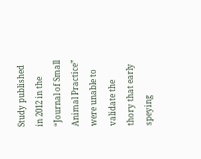Study published in 2012 in the “Journal of Small Animal Practice” were unable to validate the thory that early speying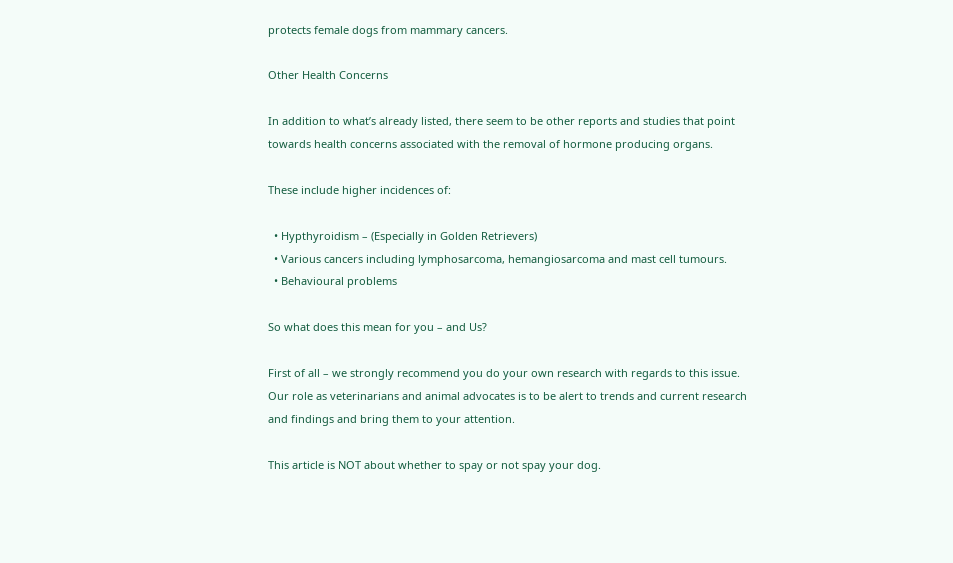protects female dogs from mammary cancers.

Other Health Concerns

In addition to what’s already listed, there seem to be other reports and studies that point towards health concerns associated with the removal of hormone producing organs.

These include higher incidences of:

  • Hypthyroidism – (Especially in Golden Retrievers)
  • Various cancers including lymphosarcoma, hemangiosarcoma and mast cell tumours.
  • Behavioural problems

So what does this mean for you – and Us?

First of all – we strongly recommend you do your own research with regards to this issue. Our role as veterinarians and animal advocates is to be alert to trends and current research and findings and bring them to your attention.

This article is NOT about whether to spay or not spay your dog.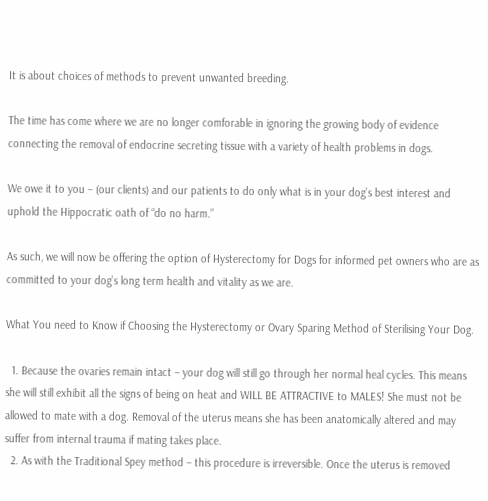It is about choices of methods to prevent unwanted breeding.

The time has come where we are no longer comforable in ignoring the growing body of evidence connecting the removal of endocrine secreting tissue with a variety of health problems in dogs.

We owe it to you – (our clients) and our patients to do only what is in your dog’s best interest and uphold the Hippocratic oath of “do no harm.”

As such, we will now be offering the option of Hysterectomy for Dogs for informed pet owners who are as committed to your dog’s long term health and vitality as we are.

What You need to Know if Choosing the Hysterectomy or Ovary Sparing Method of Sterilising Your Dog.

  1. Because the ovaries remain intact – your dog will still go through her normal heal cycles. This means she will still exhibit all the signs of being on heat and WILL BE ATTRACTIVE to MALES! She must not be allowed to mate with a dog. Removal of the uterus means she has been anatomically altered and may suffer from internal trauma if mating takes place.
  2. As with the Traditional Spey method – this procedure is irreversible. Once the uterus is removed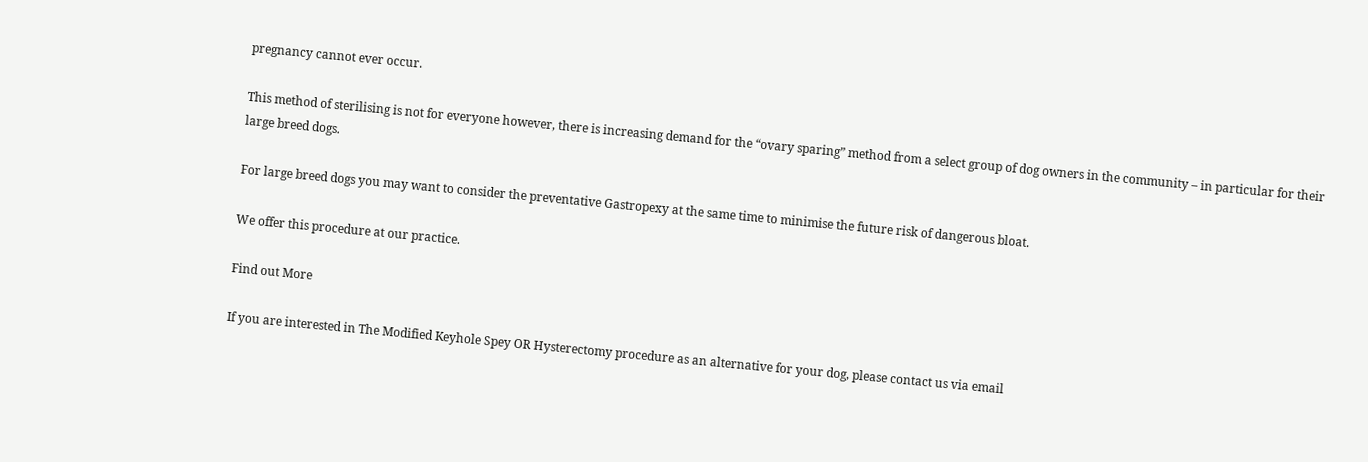pregnancy cannot ever occur.

This method of sterilising is not for everyone however, there is increasing demand for the “ovary sparing” method from a select group of dog owners in the community – in particular for their large breed dogs.

For large breed dogs you may want to consider the preventative Gastropexy at the same time to minimise the future risk of dangerous bloat.

We offer this procedure at our practice.

Find out More

If you are interested in The Modified Keyhole Spey OR Hysterectomy procedure as an alternative for your dog, please contact us via email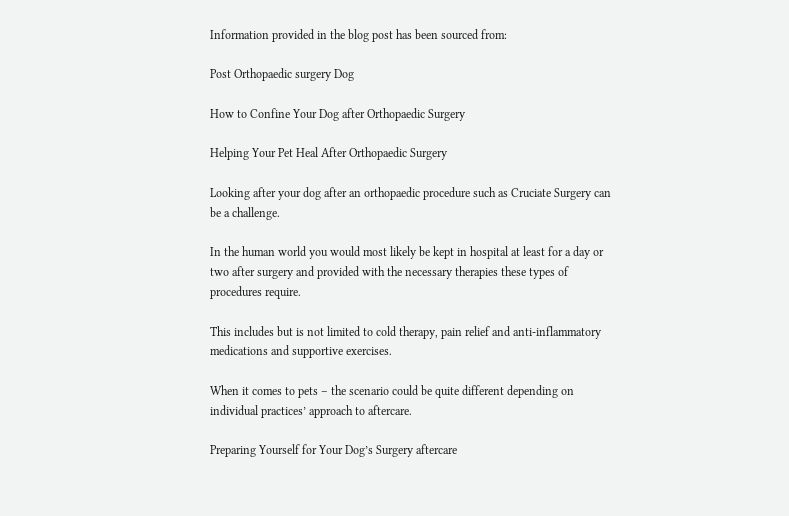Information provided in the blog post has been sourced from:

Post Orthopaedic surgery Dog

How to Confine Your Dog after Orthopaedic Surgery

Helping Your Pet Heal After Orthopaedic Surgery

Looking after your dog after an orthopaedic procedure such as Cruciate Surgery can be a challenge.

In the human world you would most likely be kept in hospital at least for a day or two after surgery and provided with the necessary therapies these types of procedures require.

This includes but is not limited to cold therapy, pain relief and anti-inflammatory medications and supportive exercises.

When it comes to pets – the scenario could be quite different depending on individual practices’ approach to aftercare.

Preparing Yourself for Your Dog’s Surgery aftercare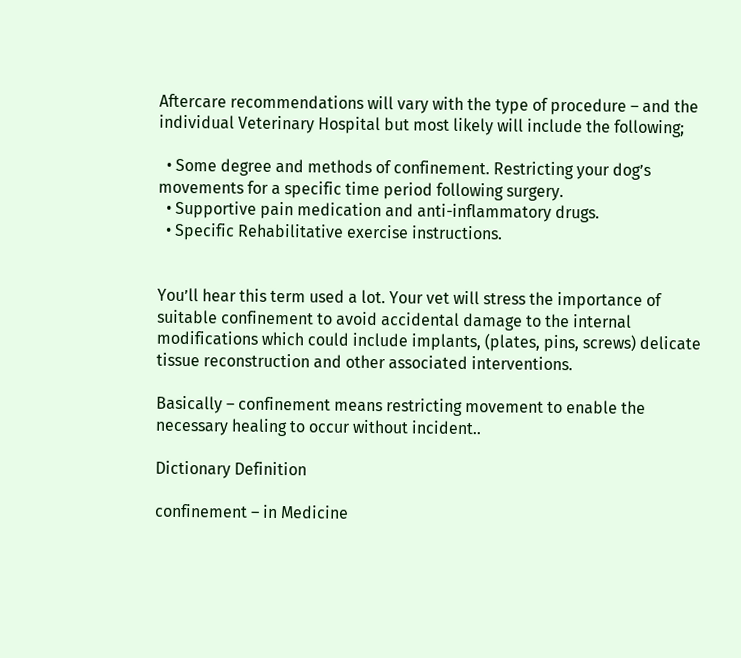Aftercare recommendations will vary with the type of procedure – and the individual Veterinary Hospital but most likely will include the following;

  • Some degree and methods of confinement. Restricting your dog’s movements for a specific time period following surgery.
  • Supportive pain medication and anti-inflammatory drugs.
  • Specific Rehabilitative exercise instructions.


You’ll hear this term used a lot. Your vet will stress the importance of suitable confinement to avoid accidental damage to the internal modifications which could include implants, (plates, pins, screws) delicate tissue reconstruction and other associated interventions.

Basically – confinement means restricting movement to enable the necessary healing to occur without incident..

Dictionary Definition

confinement – in Medicine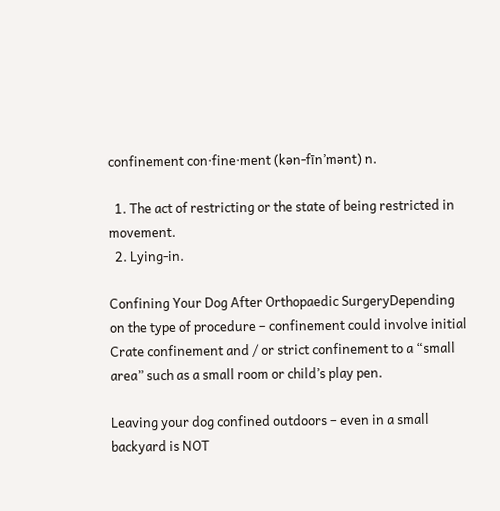confinement con·fine·ment (kən-fīn’mənt) n.

  1. The act of restricting or the state of being restricted in movement.
  2. Lying-in.

Confining Your Dog After Orthopaedic SurgeryDepending on the type of procedure – confinement could involve initial Crate confinement and / or strict confinement to a “small area” such as a small room or child’s play pen.

Leaving your dog confined outdoors – even in a small backyard is NOT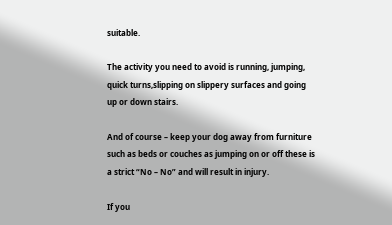suitable.

The activity you need to avoid is running, jumping, quick turns,slipping on slippery surfaces and going up or down stairs.

And of course – keep your dog away from furniture such as beds or couches as jumping on or off these is a strict “No – No” and will result in injury.

If you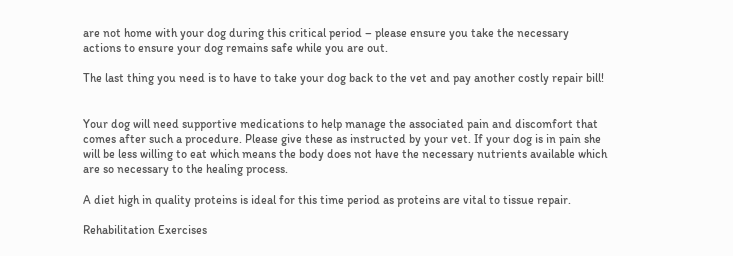are not home with your dog during this critical period – please ensure you take the necessary actions to ensure your dog remains safe while you are out.

The last thing you need is to have to take your dog back to the vet and pay another costly repair bill!


Your dog will need supportive medications to help manage the associated pain and discomfort that comes after such a procedure. Please give these as instructed by your vet. If your dog is in pain she will be less willing to eat which means the body does not have the necessary nutrients available which are so necessary to the healing process.

A diet high in quality proteins is ideal for this time period as proteins are vital to tissue repair.

Rehabilitation Exercises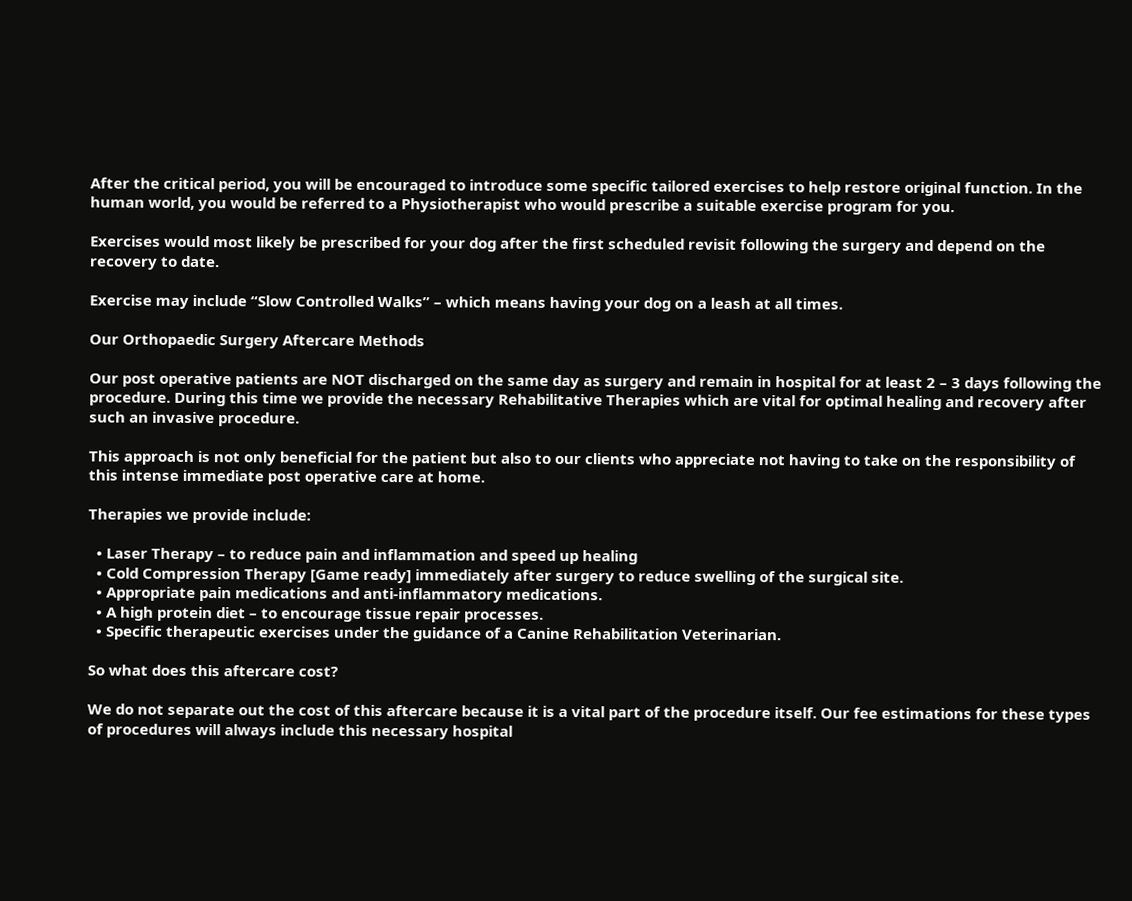After the critical period, you will be encouraged to introduce some specific tailored exercises to help restore original function. In the human world, you would be referred to a Physiotherapist who would prescribe a suitable exercise program for you.

Exercises would most likely be prescribed for your dog after the first scheduled revisit following the surgery and depend on the recovery to date.

Exercise may include “Slow Controlled Walks” – which means having your dog on a leash at all times.

Our Orthopaedic Surgery Aftercare Methods

Our post operative patients are NOT discharged on the same day as surgery and remain in hospital for at least 2 – 3 days following the procedure. During this time we provide the necessary Rehabilitative Therapies which are vital for optimal healing and recovery after such an invasive procedure.

This approach is not only beneficial for the patient but also to our clients who appreciate not having to take on the responsibility of this intense immediate post operative care at home.

Therapies we provide include:

  • Laser Therapy – to reduce pain and inflammation and speed up healing
  • Cold Compression Therapy [Game ready] immediately after surgery to reduce swelling of the surgical site.
  • Appropriate pain medications and anti-inflammatory medications.
  • A high protein diet – to encourage tissue repair processes.
  • Specific therapeutic exercises under the guidance of a Canine Rehabilitation Veterinarian.

So what does this aftercare cost?

We do not separate out the cost of this aftercare because it is a vital part of the procedure itself. Our fee estimations for these types of procedures will always include this necessary hospital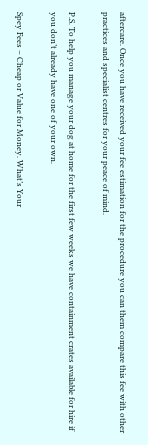aftercare. Once you have received your fee estimation for the procedure you can them compare this fee with other practices and specialist centres for your peace of mind.

P.S. To help you manage your dog at home for the first few weeks we have containment crates available for hire if you don’t already have one of your own.

Spey Fees – Cheap or Value for Money. What’s Your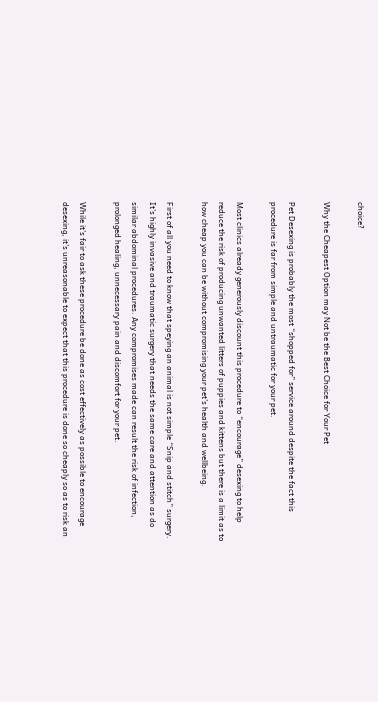choice?

Why the Cheapest Option may Not be the Best Choice for Your Pet

Pet Desexing is probably the most “shopped for” service around despite the fact this procedure is far from simple and untraumatic for your pet.

Most clinics already generously discount this procedure to “encourage” desexing to help reduce the risk of producing unwanted litters of puppies and kittens but there is a limit as to how cheap you can be without compromising your pet’s health and wellbeing.

First of all you need to know that speying an animal is not simple “Snip and stitch” surgery. It’s highly invasive and traumatic surgery that needs the same care and attention as do similar abdominal procedures. Any compromises made can result the risk of infection, prolonged healing, unnecessary pain and discomfort for your pet.

While it’s fair to ask these procedure be done as cost effectively as possible to encourage desexing, it’s unreasonable to expect that this procedure is done so cheaply so as to risk an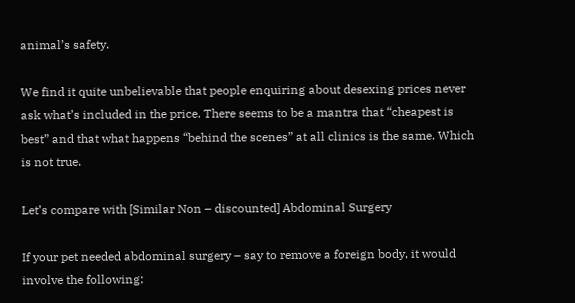animal’s safety.

We find it quite unbelievable that people enquiring about desexing prices never ask what’s included in the price. There seems to be a mantra that “cheapest is best” and that what happens “behind the scenes” at all clinics is the same. Which is not true.

Let’s compare with [Similar Non – discounted] Abdominal Surgery

If your pet needed abdominal surgery – say to remove a foreign body, it would involve the following: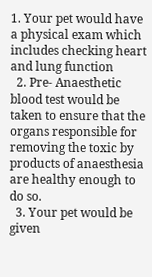1. Your pet would have a physical exam which includes checking heart and lung function
  2. Pre- Anaesthetic blood test would be taken to ensure that the organs responsible for removing the toxic by products of anaesthesia are healthy enough to do so.
  3. Your pet would be given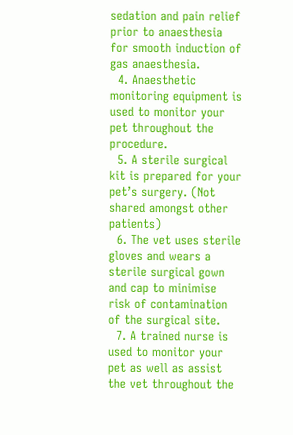sedation and pain relief prior to anaesthesia for smooth induction of gas anaesthesia.
  4. Anaesthetic monitoring equipment is used to monitor your pet throughout the procedure.
  5. A sterile surgical kit is prepared for your pet’s surgery. (Not shared amongst other patients)
  6. The vet uses sterile gloves and wears a sterile surgical gown and cap to minimise risk of contamination of the surgical site.
  7. A trained nurse is used to monitor your pet as well as assist the vet throughout the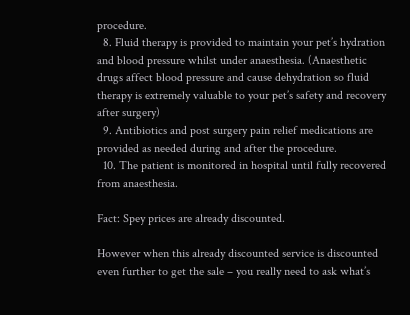procedure.
  8. Fluid therapy is provided to maintain your pet’s hydration and blood pressure whilst under anaesthesia. (Anaesthetic drugs affect blood pressure and cause dehydration so fluid therapy is extremely valuable to your pet’s safety and recovery after surgery)
  9. Antibiotics and post surgery pain relief medications are provided as needed during and after the procedure.
  10. The patient is monitored in hospital until fully recovered from anaesthesia.

Fact: Spey prices are already discounted.

However when this already discounted service is discounted even further to get the sale – you really need to ask what’s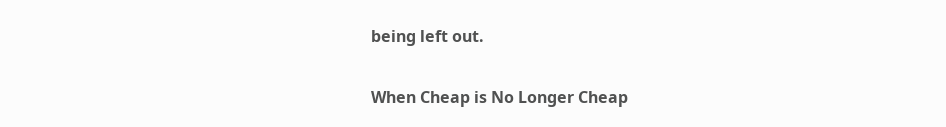being left out.

When Cheap is No Longer Cheap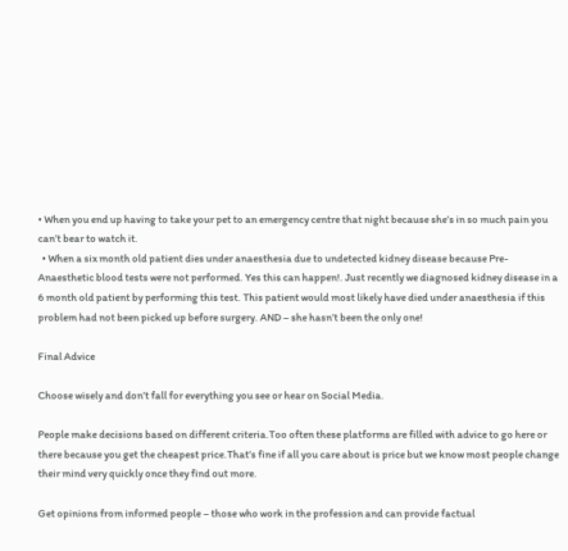• When you end up having to take your pet to an emergency centre that night because she’s in so much pain you can’t bear to watch it.
  • When a six month old patient dies under anaesthesia due to undetected kidney disease because Pre-Anaesthetic blood tests were not performed. Yes this can happen!. Just recently we diagnosed kidney disease in a 6 month old patient by performing this test. This patient would most likely have died under anaesthesia if this problem had not been picked up before surgery. AND – she hasn’t been the only one!

Final Advice

Choose wisely and don’t fall for everything you see or hear on Social Media.

People make decisions based on different criteria.Too often these platforms are filled with advice to go here or there because you get the cheapest price.That’s fine if all you care about is price but we know most people change their mind very quickly once they find out more.

Get opinions from informed people – those who work in the profession and can provide factual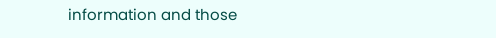information and those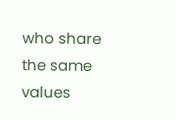who share the same values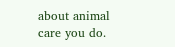about animal care you do.